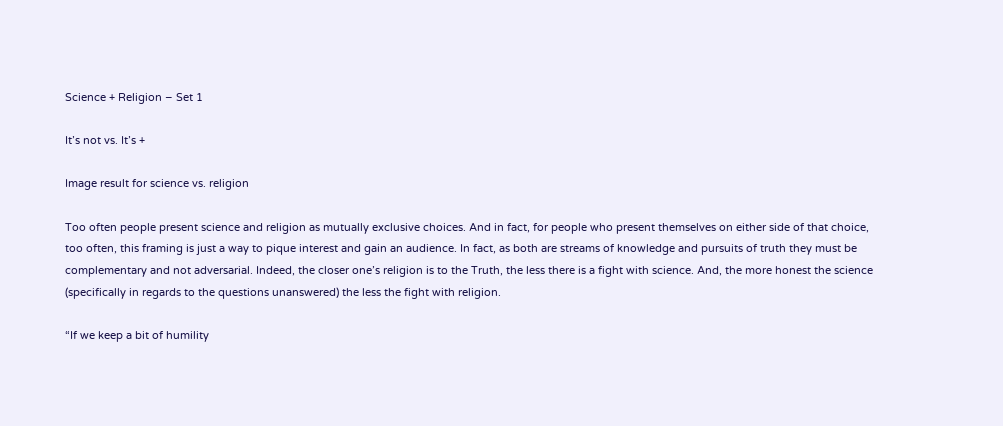Science + Religion – Set 1

It’s not vs. It’s +

Image result for science vs. religion

Too often people present science and religion as mutually exclusive choices. And in fact, for people who present themselves on either side of that choice, too often, this framing is just a way to pique interest and gain an audience. In fact, as both are streams of knowledge and pursuits of truth they must be complementary and not adversarial. Indeed, the closer one’s religion is to the Truth, the less there is a fight with science. And, the more honest the science (specifically in regards to the questions unanswered) the less the fight with religion.

“If we keep a bit of humility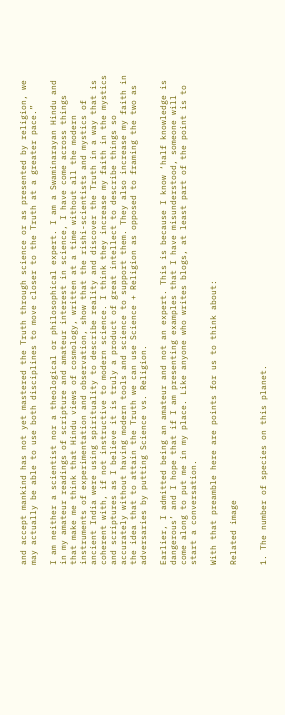and accept mankind has not yet mastered the Truth through science or as presented by religion, we may actually be able to use both disciplines to move closer to the Truth at a greater pace.”

I am neither a scientist nor a theological or philosophical expert. I am a Swaminarayan Hindu and in my amateur readings of scripture and amateur interest in science, I have come across things that make me think that Hindu views of cosmology, written at a time without all the modern instruments of experimentation and observation, show that the rishi-scientists and mystics of ancient India were using spirituality to describe reality and discover the Truth in a way that is coherent with, if not instructive to modern science. I think they increase my faith in the mystics and scriptures as I believe it is truly a product of great intellect to describe things so accurately without having modern tools and science to support them. They also increase my faith in the idea that to attain the Truth we can use Science + Religion as opposed to framing the two as adversaries by putting Science vs. Religion.

Earlier, I admitted being an amateur and not an expert. This is because I know ‘half knowledge is dangerous’ and I hope that if I am presenting examples that I have misunderstood, someone will come along to put me in my place. Like anyone who writes blogs, at least part of the point is to start a conversation.

With that preamble here are points for us to think about:

Related image


1. The number of species on this planet.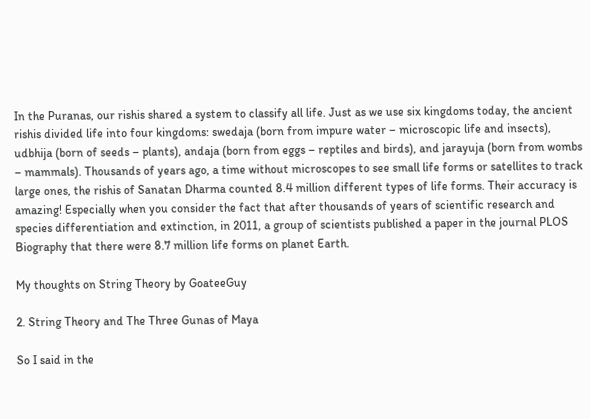In the Puranas, our rishis shared a system to classify all life. Just as we use six kingdoms today, the ancient rishis divided life into four kingdoms: swedaja (born from impure water – microscopic life and insects), udbhija (born of seeds – plants), andaja (born from eggs – reptiles and birds), and jarayuja (born from wombs – mammals). Thousands of years ago, a time without microscopes to see small life forms or satellites to track large ones, the rishis of Sanatan Dharma counted 8.4 million different types of life forms. Their accuracy is amazing! Especially when you consider the fact that after thousands of years of scientific research and species differentiation and extinction, in 2011, a group of scientists published a paper in the journal PLOS Biography that there were 8.7 million life forms on planet Earth.

My thoughts on String Theory by GoateeGuy

2. String Theory and The Three Gunas of Maya

So I said in the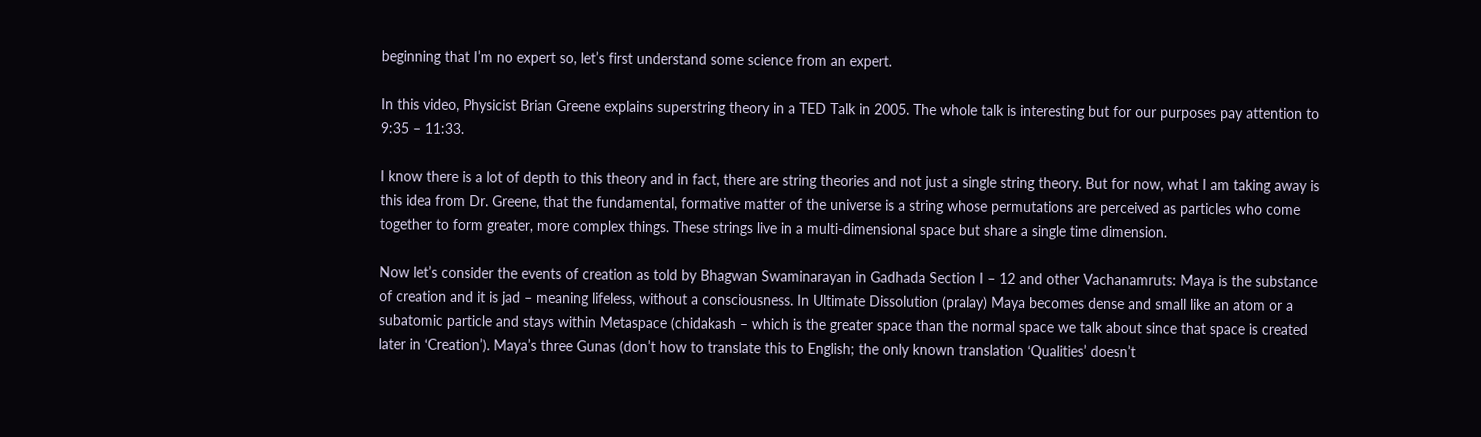beginning that I’m no expert so, let’s first understand some science from an expert.

In this video, Physicist Brian Greene explains superstring theory in a TED Talk in 2005. The whole talk is interesting but for our purposes pay attention to 9:35 – 11:33.

I know there is a lot of depth to this theory and in fact, there are string theories and not just a single string theory. But for now, what I am taking away is this idea from Dr. Greene, that the fundamental, formative matter of the universe is a string whose permutations are perceived as particles who come together to form greater, more complex things. These strings live in a multi-dimensional space but share a single time dimension.

Now let’s consider the events of creation as told by Bhagwan Swaminarayan in Gadhada Section I – 12 and other Vachanamruts: Maya is the substance of creation and it is jad – meaning lifeless, without a consciousness. In Ultimate Dissolution (pralay) Maya becomes dense and small like an atom or a subatomic particle and stays within Metaspace (chidakash – which is the greater space than the normal space we talk about since that space is created later in ‘Creation’). Maya’s three Gunas (don’t how to translate this to English; the only known translation ‘Qualities’ doesn’t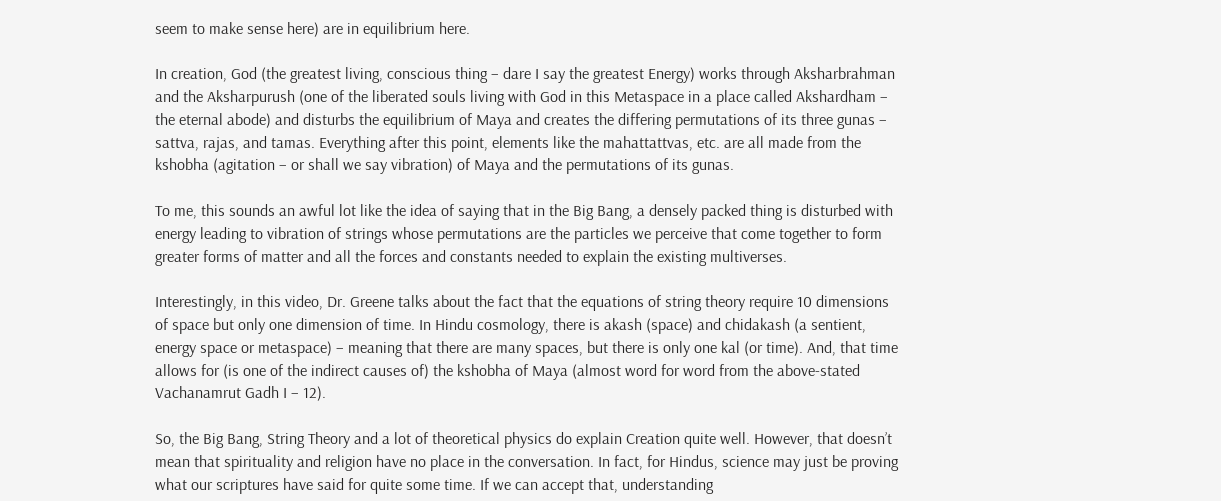seem to make sense here) are in equilibrium here.

In creation, God (the greatest living, conscious thing – dare I say the greatest Energy) works through Aksharbrahman and the Aksharpurush (one of the liberated souls living with God in this Metaspace in a place called Akshardham – the eternal abode) and disturbs the equilibrium of Maya and creates the differing permutations of its three gunas – sattva, rajas, and tamas. Everything after this point, elements like the mahattattvas, etc. are all made from the kshobha (agitation – or shall we say vibration) of Maya and the permutations of its gunas.

To me, this sounds an awful lot like the idea of saying that in the Big Bang, a densely packed thing is disturbed with energy leading to vibration of strings whose permutations are the particles we perceive that come together to form greater forms of matter and all the forces and constants needed to explain the existing multiverses.

Interestingly, in this video, Dr. Greene talks about the fact that the equations of string theory require 10 dimensions of space but only one dimension of time. In Hindu cosmology, there is akash (space) and chidakash (a sentient, energy space or metaspace) – meaning that there are many spaces, but there is only one kal (or time). And, that time allows for (is one of the indirect causes of) the kshobha of Maya (almost word for word from the above-stated Vachanamrut Gadh I – 12).

So, the Big Bang, String Theory and a lot of theoretical physics do explain Creation quite well. However, that doesn’t mean that spirituality and religion have no place in the conversation. In fact, for Hindus, science may just be proving what our scriptures have said for quite some time. If we can accept that, understanding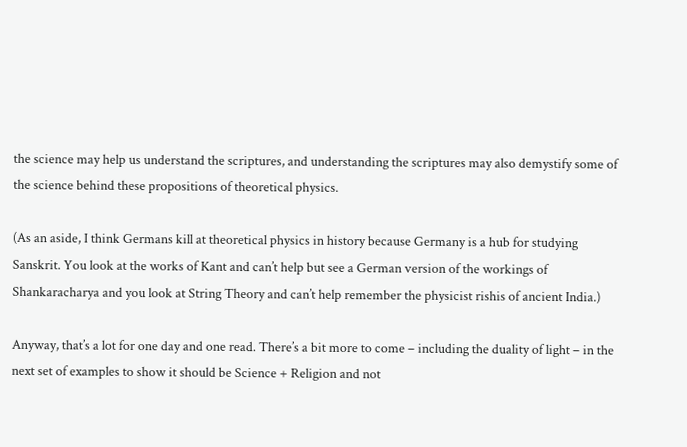the science may help us understand the scriptures, and understanding the scriptures may also demystify some of the science behind these propositions of theoretical physics.

(As an aside, I think Germans kill at theoretical physics in history because Germany is a hub for studying Sanskrit. You look at the works of Kant and can’t help but see a German version of the workings of Shankaracharya and you look at String Theory and can’t help remember the physicist rishis of ancient India.)

Anyway, that’s a lot for one day and one read. There’s a bit more to come – including the duality of light – in the next set of examples to show it should be Science + Religion and not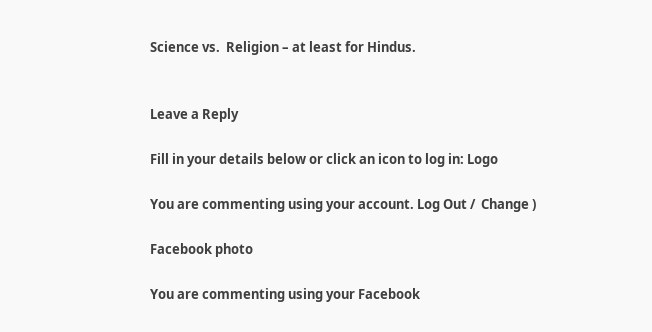Science vs.  Religion – at least for Hindus.


Leave a Reply

Fill in your details below or click an icon to log in: Logo

You are commenting using your account. Log Out /  Change )

Facebook photo

You are commenting using your Facebook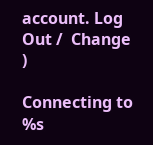account. Log Out /  Change )

Connecting to %s